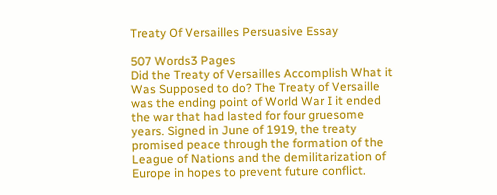Treaty Of Versailles Persuasive Essay

507 Words3 Pages
Did the Treaty of Versailles Accomplish What it Was Supposed to do? The Treaty of Versaille was the ending point of World War I it ended the war that had lasted for four gruesome years. Signed in June of 1919, the treaty promised peace through the formation of the League of Nations and the demilitarization of Europe in hopes to prevent future conflict.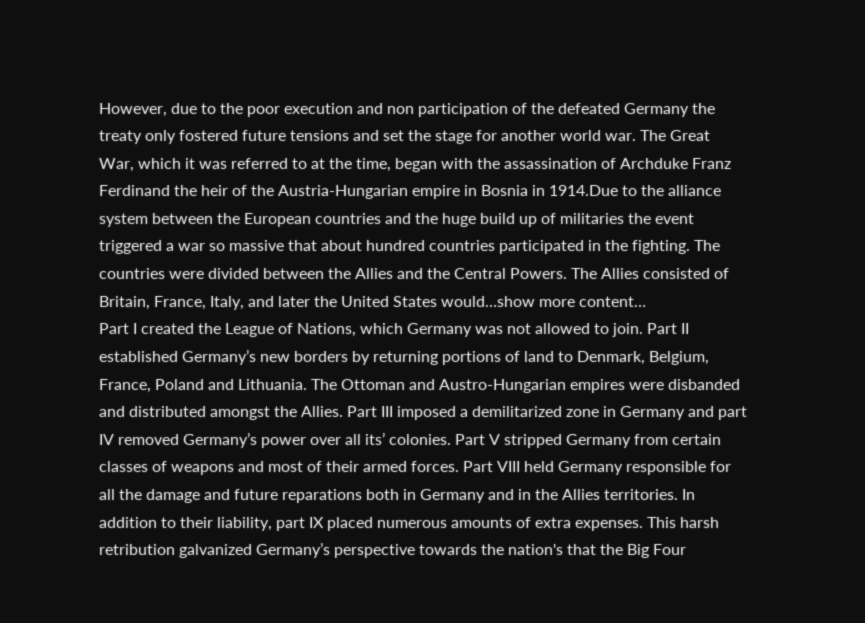However, due to the poor execution and non participation of the defeated Germany the treaty only fostered future tensions and set the stage for another world war. The Great War, which it was referred to at the time, began with the assassination of Archduke Franz Ferdinand the heir of the Austria-Hungarian empire in Bosnia in 1914.Due to the alliance system between the European countries and the huge build up of militaries the event triggered a war so massive that about hundred countries participated in the fighting. The countries were divided between the Allies and the Central Powers. The Allies consisted of Britain, France, Italy, and later the United States would…show more content…
Part I created the League of Nations, which Germany was not allowed to join. Part II established Germany’s new borders by returning portions of land to Denmark, Belgium, France, Poland and Lithuania. The Ottoman and Austro-Hungarian empires were disbanded and distributed amongst the Allies. Part III imposed a demilitarized zone in Germany and part IV removed Germany’s power over all its’ colonies. Part V stripped Germany from certain classes of weapons and most of their armed forces. Part VIII held Germany responsible for all the damage and future reparations both in Germany and in the Allies territories. In addition to their liability, part IX placed numerous amounts of extra expenses. This harsh retribution galvanized Germany’s perspective towards the nation's that the Big Four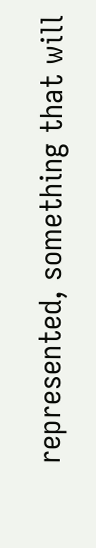represented, something that will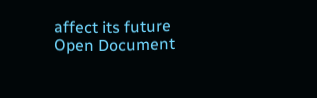affect its future
Open Document